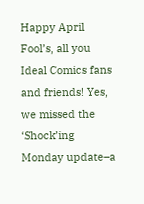Happy April Fool’s, all you Ideal Comics fans and friends! Yes, we missed the ‘Shock’ing Monday update–a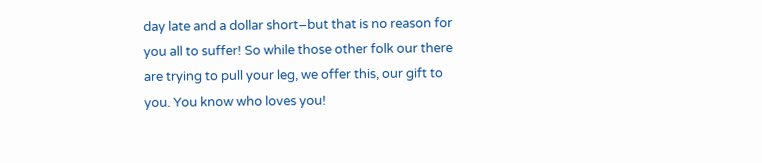day late and a dollar short–but that is no reason for you all to suffer! So while those other folk our there are trying to pull your leg, we offer this, our gift to you. You know who loves you!